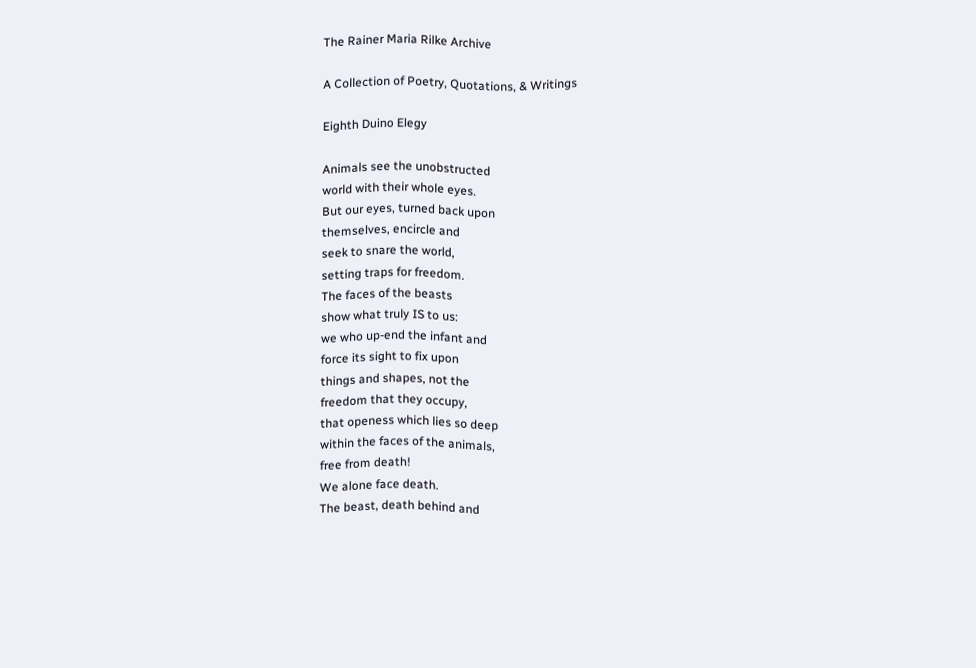The Rainer Maria Rilke Archive

A Collection of Poetry, Quotations, & Writings

Eighth Duino Elegy

Animals see the unobstructed
world with their whole eyes.
But our eyes, turned back upon
themselves, encircle and
seek to snare the world,
setting traps for freedom.
The faces of the beasts
show what truly IS to us:
we who up-end the infant and
force its sight to fix upon
things and shapes, not the
freedom that they occupy,
that openess which lies so deep
within the faces of the animals,
free from death!
We alone face death.
The beast, death behind and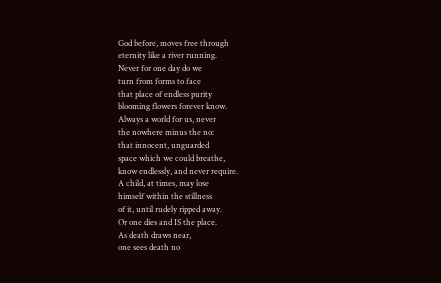God before, moves free through
eternity like a river running.
Never for one day do we
turn from forms to face
that place of endless purity
blooming flowers forever know.
Always a world for us, never
the nowhere minus the no:
that innocent, unguarded
space which we could breathe,
know endlessly, and never require.
A child, at times, may lose
himself within the stillness
of it, until rudely ripped away.
Or one dies and IS the place.
As death draws near,
one sees death no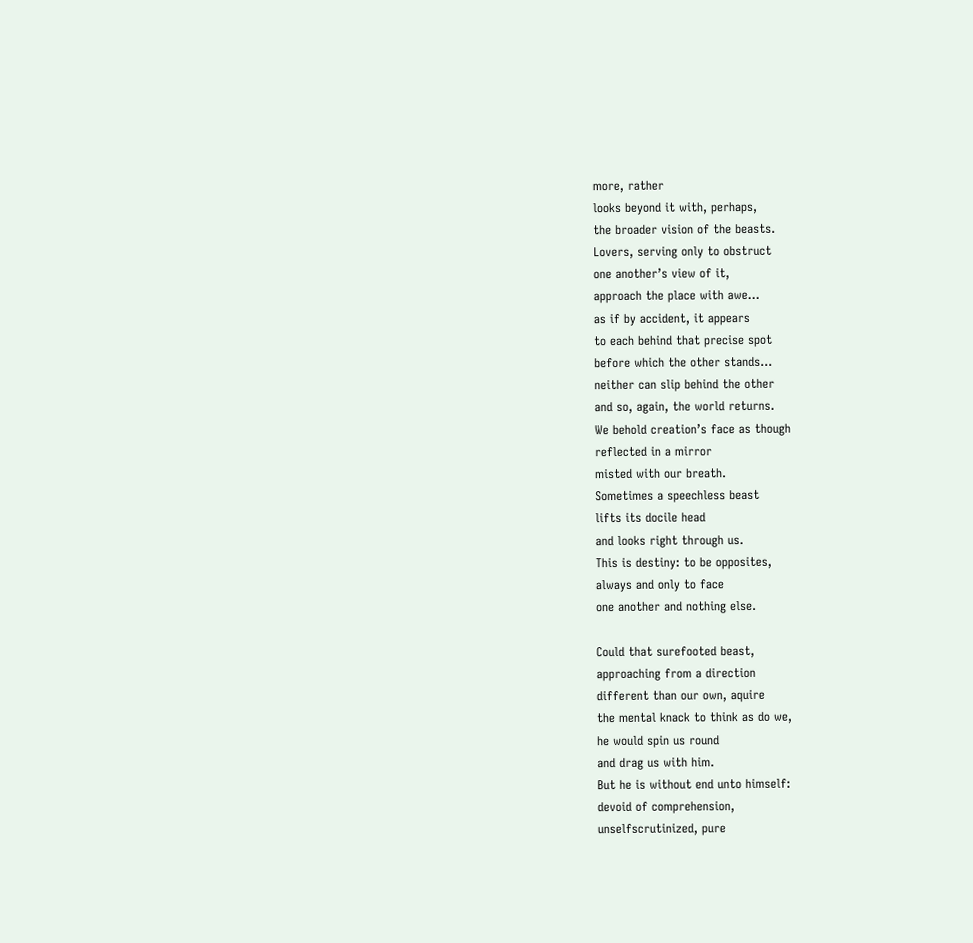more, rather
looks beyond it with, perhaps,
the broader vision of the beasts.
Lovers, serving only to obstruct
one another’s view of it,
approach the place with awe…
as if by accident, it appears
to each behind that precise spot
before which the other stands…
neither can slip behind the other
and so, again, the world returns.
We behold creation’s face as though
reflected in a mirror
misted with our breath.
Sometimes a speechless beast
lifts its docile head
and looks right through us.
This is destiny: to be opposites,
always and only to face
one another and nothing else.

Could that surefooted beast,
approaching from a direction
different than our own, aquire
the mental knack to think as do we,
he would spin us round
and drag us with him.
But he is without end unto himself:
devoid of comprehension,
unselfscrutinized, pure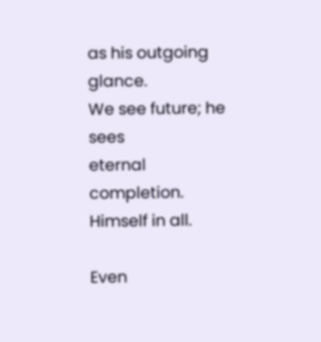as his outgoing glance.
We see future; he sees
eternal completion.
Himself in all.

Even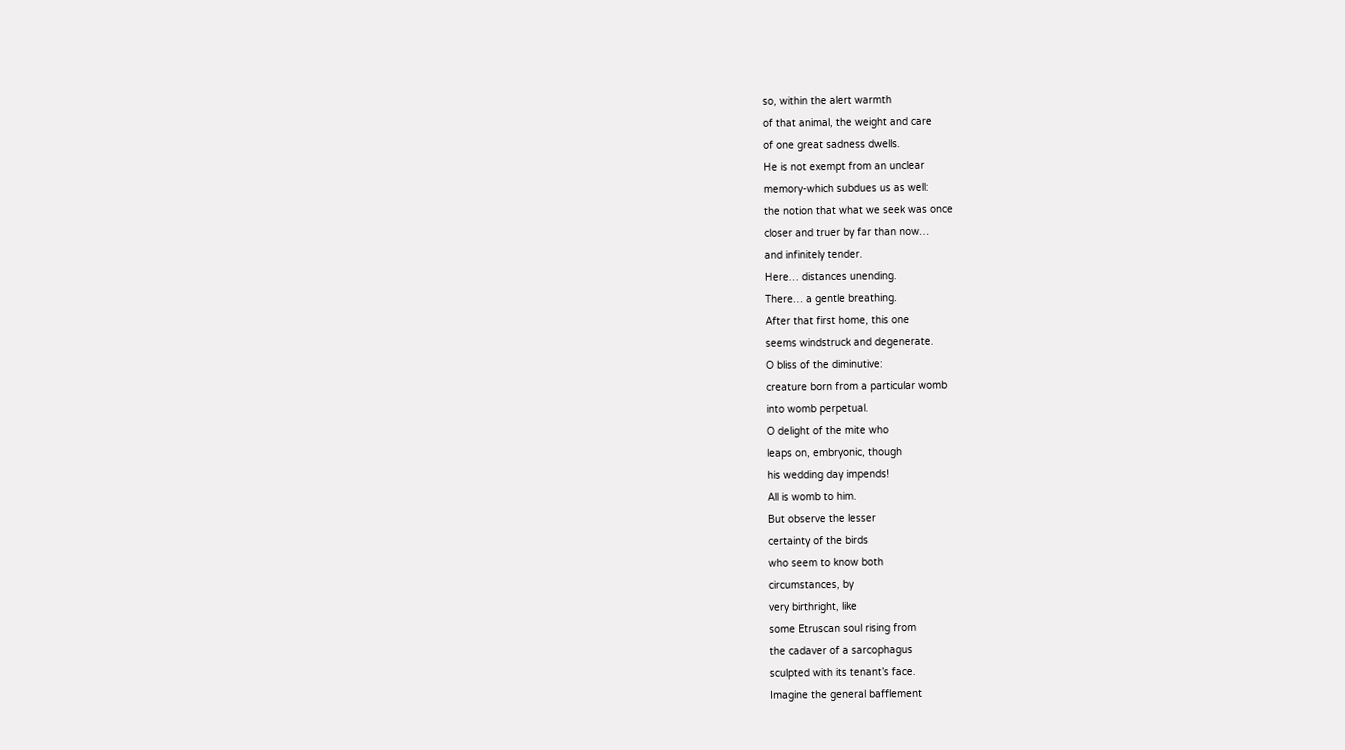so, within the alert warmth
of that animal, the weight and care
of one great sadness dwells.
He is not exempt from an unclear
memory-which subdues us as well:
the notion that what we seek was once
closer and truer by far than now…
and infinitely tender.
Here… distances unending.
There… a gentle breathing.
After that first home, this one
seems windstruck and degenerate.
O bliss of the diminutive:
creature born from a particular womb
into womb perpetual.
O delight of the mite who
leaps on, embryonic, though
his wedding day impends!
All is womb to him.
But observe the lesser
certainty of the birds
who seem to know both
circumstances, by
very birthright, like
some Etruscan soul rising from
the cadaver of a sarcophagus
sculpted with its tenant’s face.
Imagine the general bafflement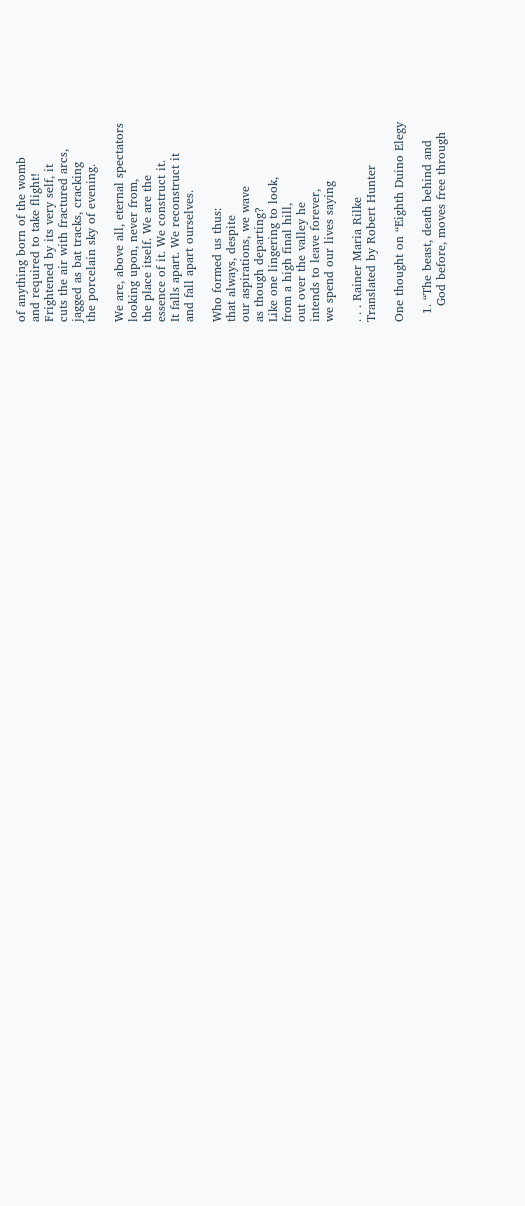of anything born of the womb
and required to take flight!
Frightened by its very self, it
cuts the air with fractured arcs,
jagged as bat tracks, cracking
the porcelain sky of evening.

We are, above all, eternal spectators
looking upon, never from,
the place itself. We are the
essence of it. We construct it.
It falls apart. We reconstruct it
and fall apart ourselves.

Who formed us thus:
that always, despite
our aspirations, we wave
as though departing?
Like one lingering to look,
from a high final hill,
out over the valley he
intends to leave forever,
we spend our lives saying

. . . Rainer Maria Rilke
Translated by Robert Hunter

One thought on “Eighth Duino Elegy

  1. “The beast, death behind and
    God before, moves free through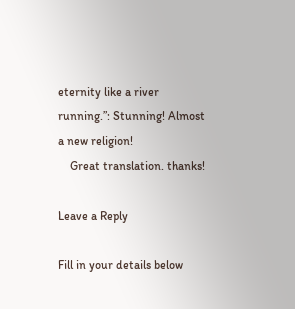eternity like a river running.”: Stunning! Almost a new religion!
    Great translation. thanks!

Leave a Reply

Fill in your details below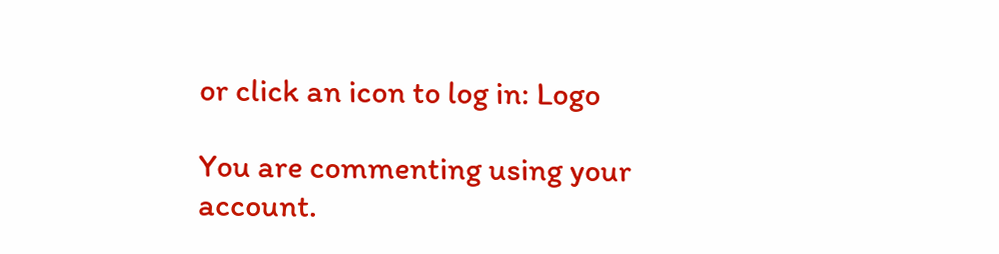or click an icon to log in: Logo

You are commenting using your account.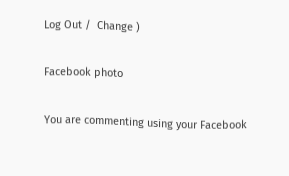Log Out /  Change )

Facebook photo

You are commenting using your Facebook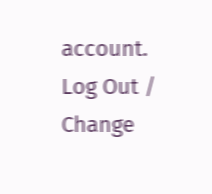account. Log Out /  Change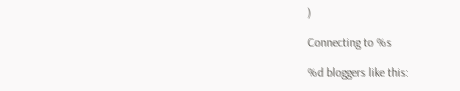)

Connecting to %s

%d bloggers like this: